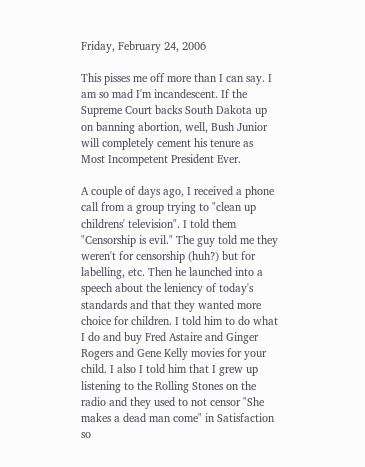Friday, February 24, 2006

This pisses me off more than I can say. I am so mad I'm incandescent. If the Supreme Court backs South Dakota up on banning abortion, well, Bush Junior will completely cement his tenure as Most Incompetent President Ever.

A couple of days ago, I received a phone call from a group trying to "clean up childrens' television". I told them "Censorship is evil." The guy told me they weren't for censorship (huh?) but for labelling, etc. Then he launched into a speech about the leniency of today's standards and that they wanted more choice for children. I told him to do what I do and buy Fred Astaire and Ginger Rogers and Gene Kelly movies for your child. I also I told him that I grew up listening to the Rolling Stones on the radio and they used to not censor "She makes a dead man come" in Satisfaction so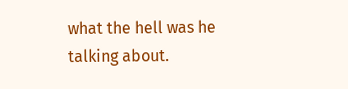what the hell was he talking about.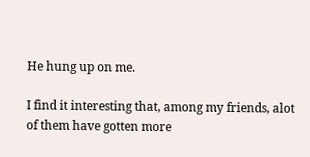He hung up on me.

I find it interesting that, among my friends, alot of them have gotten more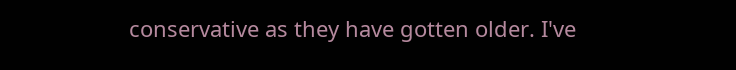conservative as they have gotten older. I've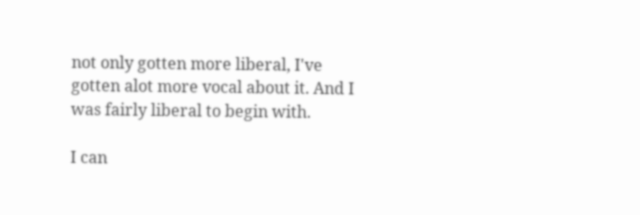not only gotten more liberal, I've gotten alot more vocal about it. And I was fairly liberal to begin with.

I can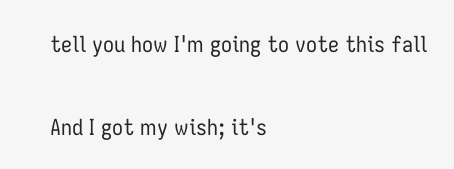tell you how I'm going to vote this fall

And I got my wish; it's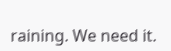raining. We need it.